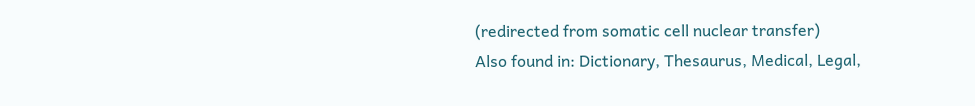(redirected from somatic cell nuclear transfer)
Also found in: Dictionary, Thesaurus, Medical, Legal,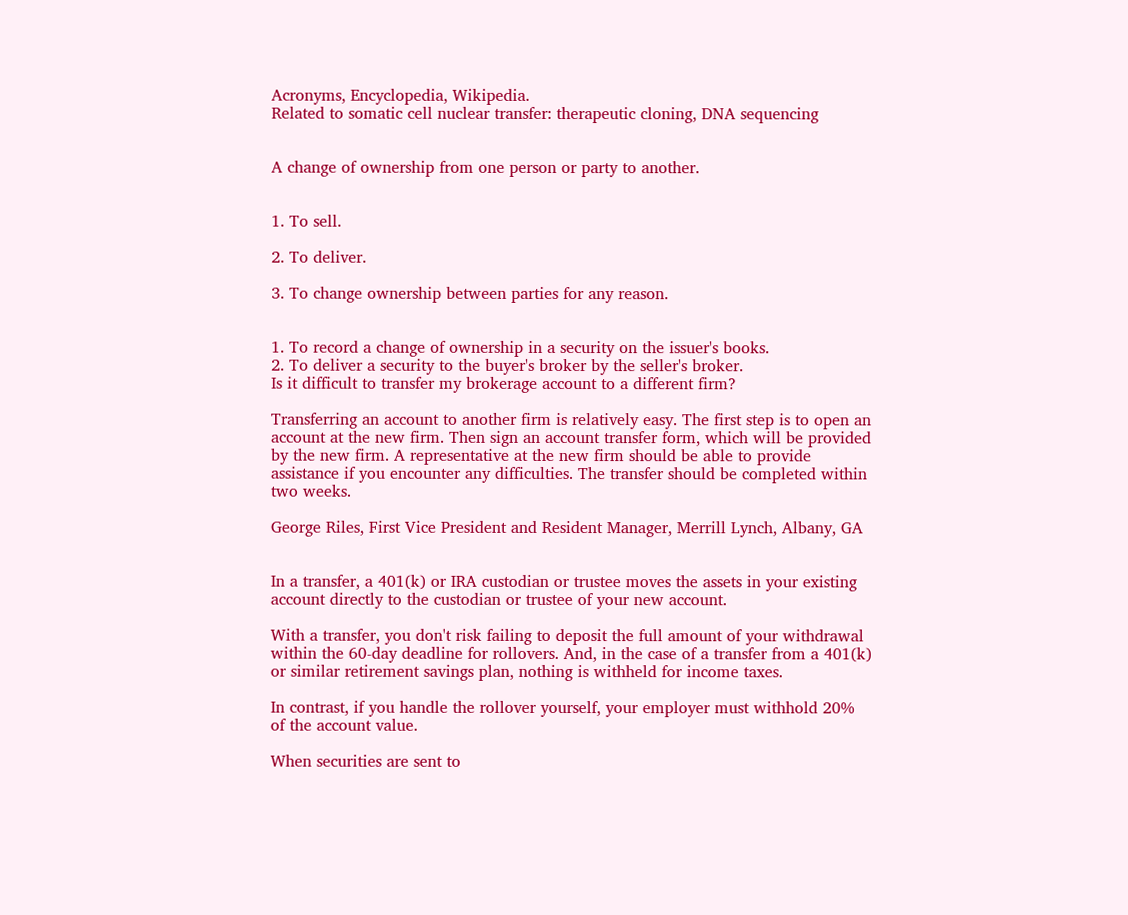Acronyms, Encyclopedia, Wikipedia.
Related to somatic cell nuclear transfer: therapeutic cloning, DNA sequencing


A change of ownership from one person or party to another.


1. To sell.

2. To deliver.

3. To change ownership between parties for any reason.


1. To record a change of ownership in a security on the issuer's books.
2. To deliver a security to the buyer's broker by the seller's broker.
Is it difficult to transfer my brokerage account to a different firm?

Transferring an account to another firm is relatively easy. The first step is to open an account at the new firm. Then sign an account transfer form, which will be provided by the new firm. A representative at the new firm should be able to provide assistance if you encounter any difficulties. The transfer should be completed within two weeks.

George Riles, First Vice President and Resident Manager, Merrill Lynch, Albany, GA


In a transfer, a 401(k) or IRA custodian or trustee moves the assets in your existing account directly to the custodian or trustee of your new account.

With a transfer, you don't risk failing to deposit the full amount of your withdrawal within the 60-day deadline for rollovers. And, in the case of a transfer from a 401(k) or similar retirement savings plan, nothing is withheld for income taxes.

In contrast, if you handle the rollover yourself, your employer must withhold 20% of the account value.

When securities are sent to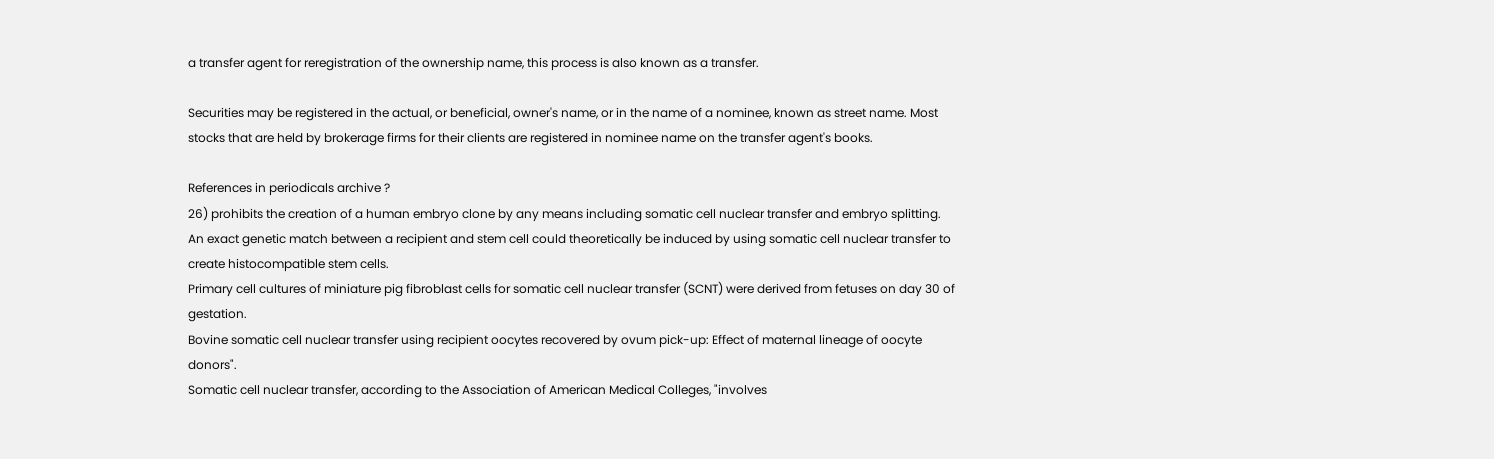a transfer agent for reregistration of the ownership name, this process is also known as a transfer.

Securities may be registered in the actual, or beneficial, owner's name, or in the name of a nominee, known as street name. Most stocks that are held by brokerage firms for their clients are registered in nominee name on the transfer agent's books.

References in periodicals archive ?
26) prohibits the creation of a human embryo clone by any means including somatic cell nuclear transfer and embryo splitting.
An exact genetic match between a recipient and stem cell could theoretically be induced by using somatic cell nuclear transfer to create histocompatible stem cells.
Primary cell cultures of miniature pig fibroblast cells for somatic cell nuclear transfer (SCNT) were derived from fetuses on day 30 of gestation.
Bovine somatic cell nuclear transfer using recipient oocytes recovered by ovum pick-up: Effect of maternal lineage of oocyte donors".
Somatic cell nuclear transfer, according to the Association of American Medical Colleges, "involves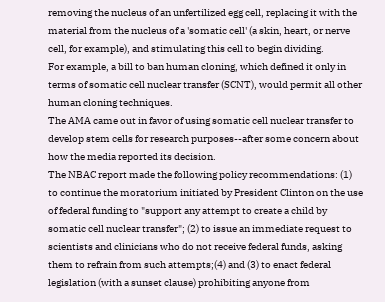removing the nucleus of an unfertilized egg cell, replacing it with the material from the nucleus of a 'somatic cell' (a skin, heart, or nerve cell, for example), and stimulating this cell to begin dividing.
For example, a bill to ban human cloning, which defined it only in terms of somatic cell nuclear transfer (SCNT), would permit all other human cloning techniques.
The AMA came out in favor of using somatic cell nuclear transfer to develop stem cells for research purposes--after some concern about how the media reported its decision.
The NBAC report made the following policy recommendations: (1) to continue the moratorium initiated by President Clinton on the use of federal funding to "support any attempt to create a child by somatic cell nuclear transfer"; (2) to issue an immediate request to scientists and clinicians who do not receive federal funds, asking them to refrain from such attempts;(4) and (3) to enact federal legislation (with a sunset clause) prohibiting anyone from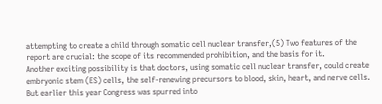attempting to create a child through somatic cell nuclear transfer,(5) Two features of the report are crucial: the scope of its recommended prohibition, and the basis for it.
Another exciting possibility is that doctors, using somatic cell nuclear transfer, could create embryonic stem (ES) cells, the self-renewing precursors to blood, skin, heart, and nerve cells.
But earlier this year Congress was spurred into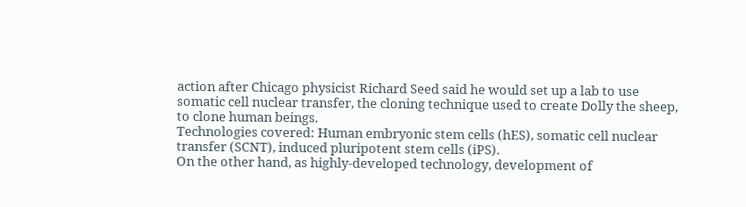action after Chicago physicist Richard Seed said he would set up a lab to use somatic cell nuclear transfer, the cloning technique used to create Dolly the sheep, to clone human beings.
Technologies covered: Human embryonic stem cells (hES), somatic cell nuclear transfer (SCNT), induced pluripotent stem cells (iPS).
On the other hand, as highly-developed technology, development of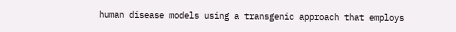human disease models using a transgenic approach that employs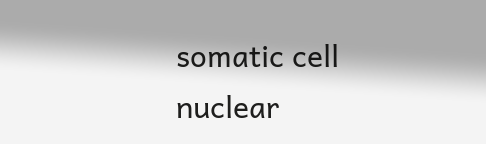somatic cell nuclear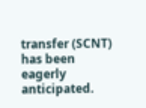transfer (SCNT) has been eagerly anticipated.